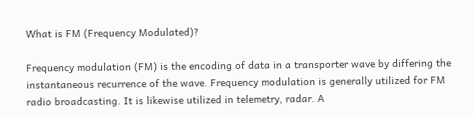What is FM (Frequency Modulated)?

Frequency modulation (FM) is the encoding of data in a transporter wave by differing the instantaneous recurrence of the wave. Frequency modulation is generally utilized for FM radio broadcasting. It is likewise utilized in telemetry, radar. A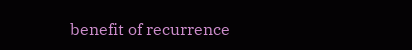benefit of recurrence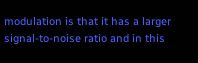modulation is that it has a larger signal-to-noise ratio and in this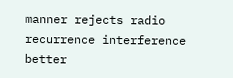manner rejects radio recurrence interference better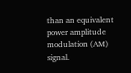than an equivalent power amplitude modulation (AM) signal.